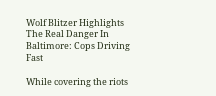Wolf Blitzer Highlights The Real Danger In Baltimore: Cops Driving Fast

While covering the riots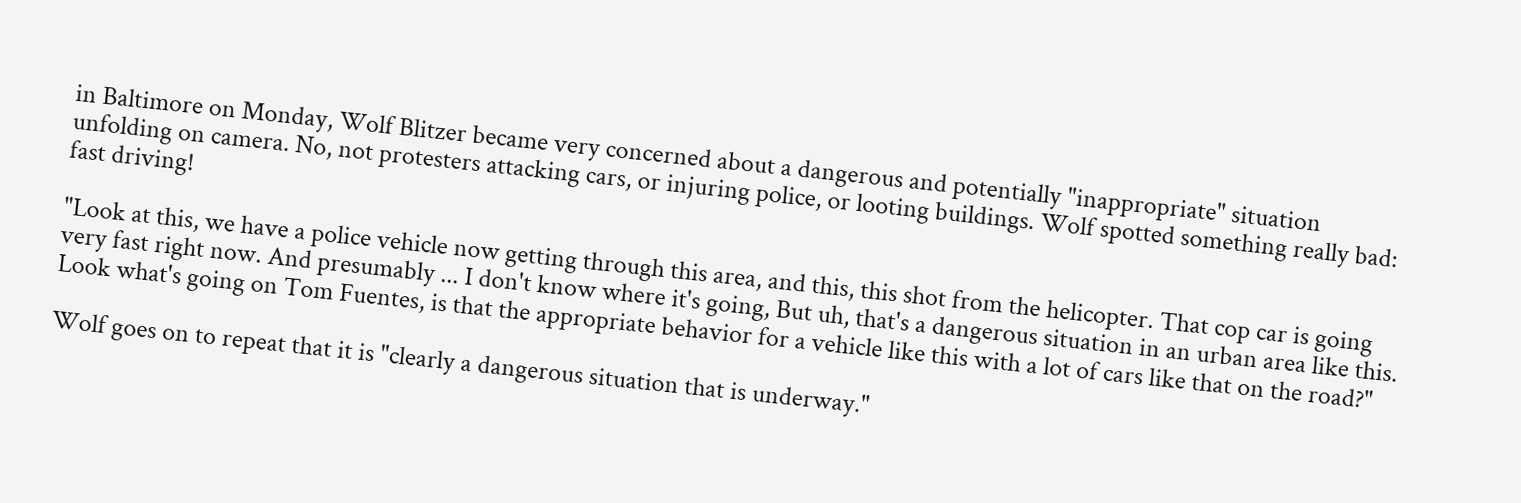in Baltimore on Monday, Wolf Blitzer became very concerned about a dangerous and potentially "inappropriate" situation unfolding on camera. No, not protesters attacking cars, or injuring police, or looting buildings. Wolf spotted something really bad: fast driving!

"Look at this, we have a police vehicle now getting through this area, and this, this shot from the helicopter. That cop car is going very fast right now. And presumably ... I don't know where it's going, But uh, that's a dangerous situation in an urban area like this. Look what's going on Tom Fuentes, is that the appropriate behavior for a vehicle like this with a lot of cars like that on the road?"

Wolf goes on to repeat that it is "clearly a dangerous situation that is underway."